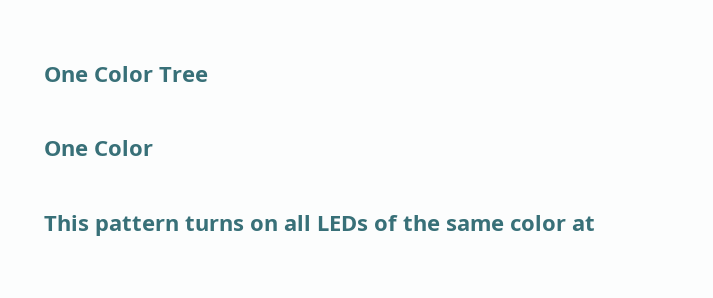One Color Tree

One Color

This pattern turns on all LEDs of the same color at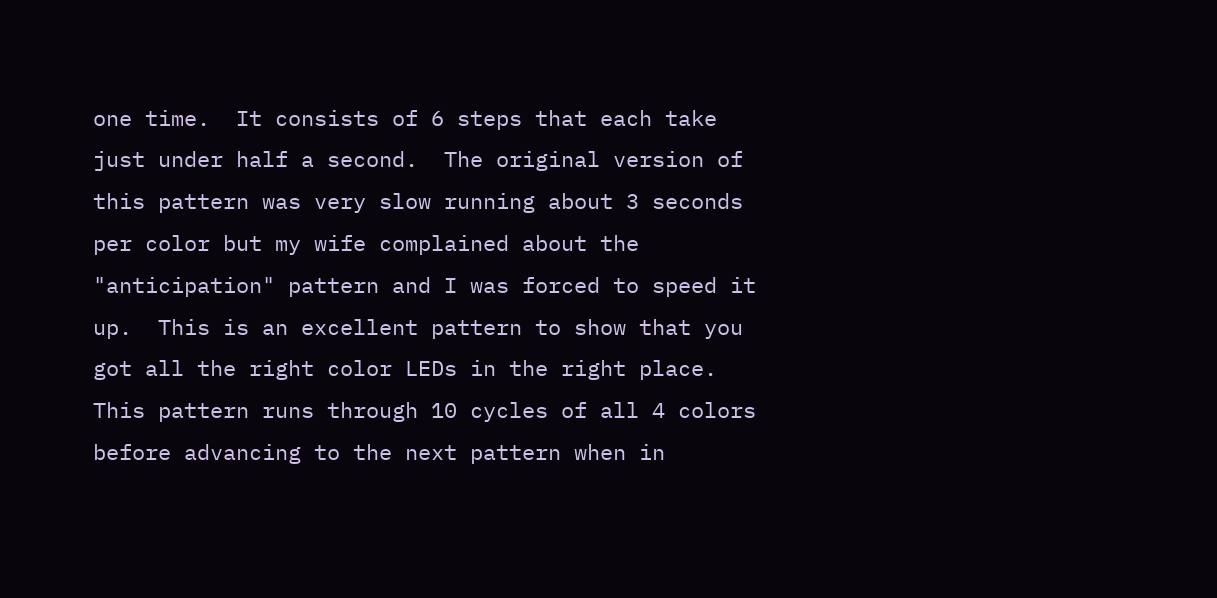one time.  It consists of 6 steps that each take just under half a second.  The original version of this pattern was very slow running about 3 seconds per color but my wife complained about the "anticipation" pattern and I was forced to speed it up.  This is an excellent pattern to show that you got all the right color LEDs in the right place.  This pattern runs through 10 cycles of all 4 colors before advancing to the next pattern when in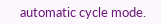automatic cycle mode.